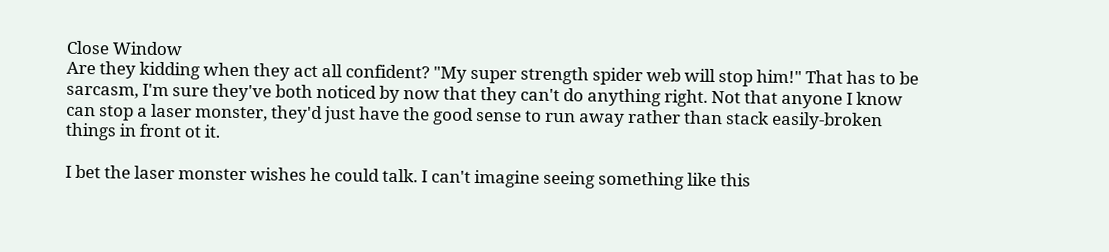Close Window
Are they kidding when they act all confident? "My super strength spider web will stop him!" That has to be sarcasm, I'm sure they've both noticed by now that they can't do anything right. Not that anyone I know can stop a laser monster, they'd just have the good sense to run away rather than stack easily-broken things in front ot it.

I bet the laser monster wishes he could talk. I can't imagine seeing something like this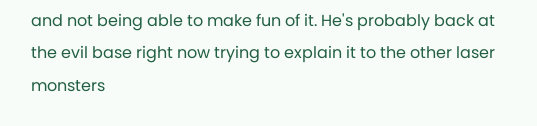and not being able to make fun of it. He's probably back at the evil base right now trying to explain it to the other laser monsters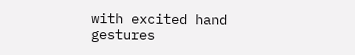with excited hand gestures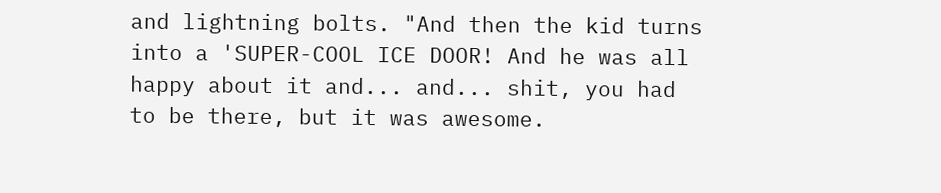and lightning bolts. "And then the kid turns into a 'SUPER-COOL ICE DOOR! And he was all happy about it and... and... shit, you had to be there, but it was awesome.